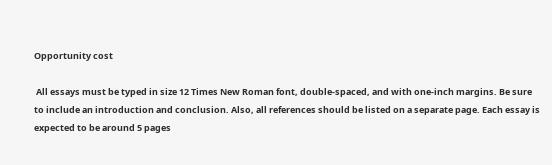Opportunity cost

 All essays must be typed in size 12 Times New Roman font, double-spaced, and with one-inch margins. Be sure to include an introduction and conclusion. Also, all references should be listed on a separate page. Each essay is expected to be around 5 pages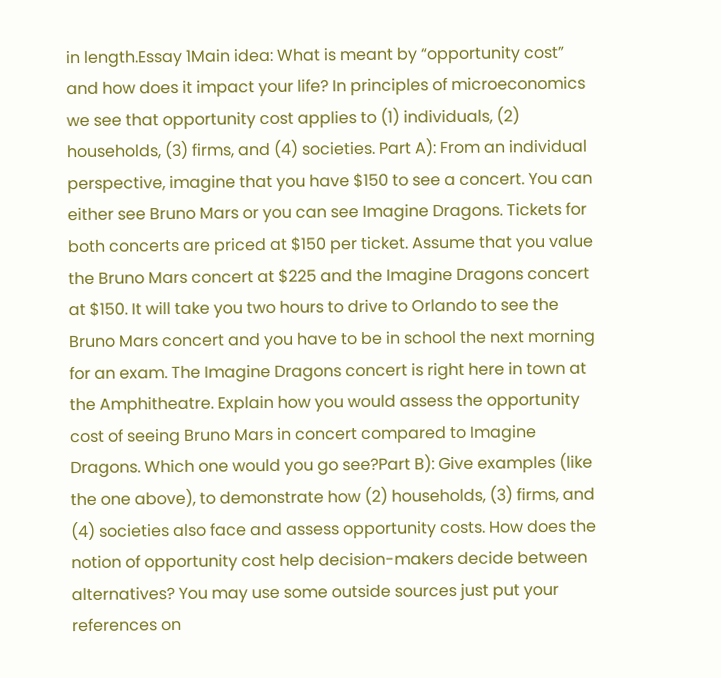in length.Essay 1Main idea: What is meant by “opportunity cost” and how does it impact your life? In principles of microeconomics we see that opportunity cost applies to (1) individuals, (2) households, (3) firms, and (4) societies. Part A): From an individual perspective, imagine that you have $150 to see a concert. You can either see Bruno Mars or you can see Imagine Dragons. Tickets for both concerts are priced at $150 per ticket. Assume that you value the Bruno Mars concert at $225 and the Imagine Dragons concert at $150. It will take you two hours to drive to Orlando to see the Bruno Mars concert and you have to be in school the next morning for an exam. The Imagine Dragons concert is right here in town at the Amphitheatre. Explain how you would assess the opportunity cost of seeing Bruno Mars in concert compared to Imagine Dragons. Which one would you go see?Part B): Give examples (like the one above), to demonstrate how (2) households, (3) firms, and (4) societies also face and assess opportunity costs. How does the notion of opportunity cost help decision-makers decide between alternatives? You may use some outside sources just put your references on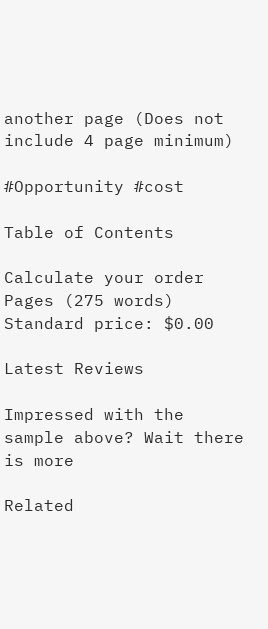another page (Does not include 4 page minimum)

#Opportunity #cost

Table of Contents

Calculate your order
Pages (275 words)
Standard price: $0.00

Latest Reviews

Impressed with the sample above? Wait there is more

Related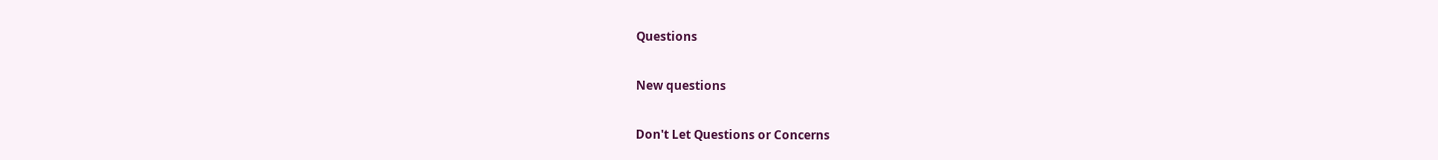Questions

New questions

Don't Let Questions or Concerns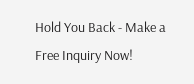Hold You Back - Make a Free Inquiry Now!